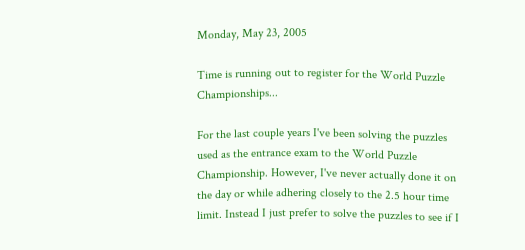Monday, May 23, 2005

Time is running out to register for the World Puzzle Championships...

For the last couple years I've been solving the puzzles used as the entrance exam to the World Puzzle Championship. However, I've never actually done it on the day or while adhering closely to the 2.5 hour time limit. Instead I just prefer to solve the puzzles to see if I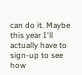can do it. Maybe this year I'll actually have to sign-up to see how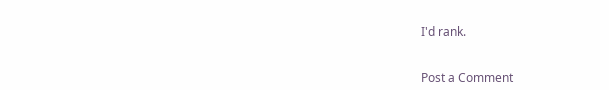I'd rank.


Post a Comment